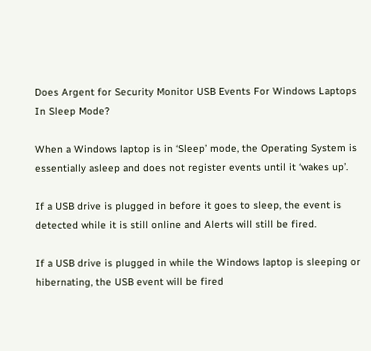Does Argent for Security Monitor USB Events For Windows Laptops In Sleep Mode?

When a Windows laptop is in ‘Sleep’ mode, the Operating System is essentially asleep and does not register events until it ‘wakes up’.

If a USB drive is plugged in before it goes to sleep, the event is detected while it is still online and Alerts will still be fired.

If a USB drive is plugged in while the Windows laptop is sleeping or hibernating, the USB event will be fired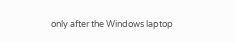only after the Windows laptop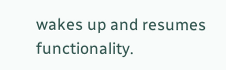wakes up and resumes functionality.